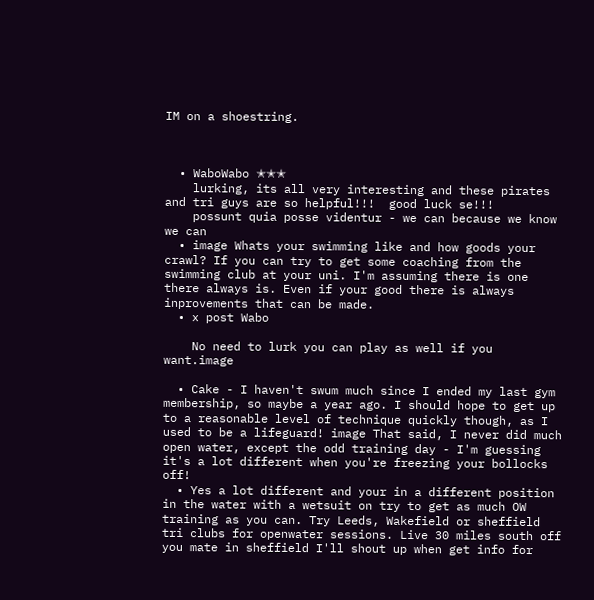IM on a shoestring.



  • WaboWabo ✭✭✭
    lurking, its all very interesting and these pirates and tri guys are so helpful!!!  good luck se!!!
    possunt quia posse videntur - we can because we know we can
  • image Whats your swimming like and how goods your crawl? If you can try to get some coaching from the swimming club at your uni. I'm assuming there is one there always is. Even if your good there is always inprovements that can be made.
  • x post Wabo

    No need to lurk you can play as well if you want.image

  • Cake - I haven't swum much since I ended my last gym membership, so maybe a year ago. I should hope to get up to a reasonable level of technique quickly though, as I used to be a lifeguard! image That said, I never did much open water, except the odd training day - I'm guessing it's a lot different when you're freezing your bollocks off!
  • Yes a lot different and your in a different position in the water with a wetsuit on try to get as much OW training as you can. Try Leeds, Wakefield or sheffield tri clubs for openwater sessions. Live 30 miles south off you mate in sheffield I'll shout up when get info for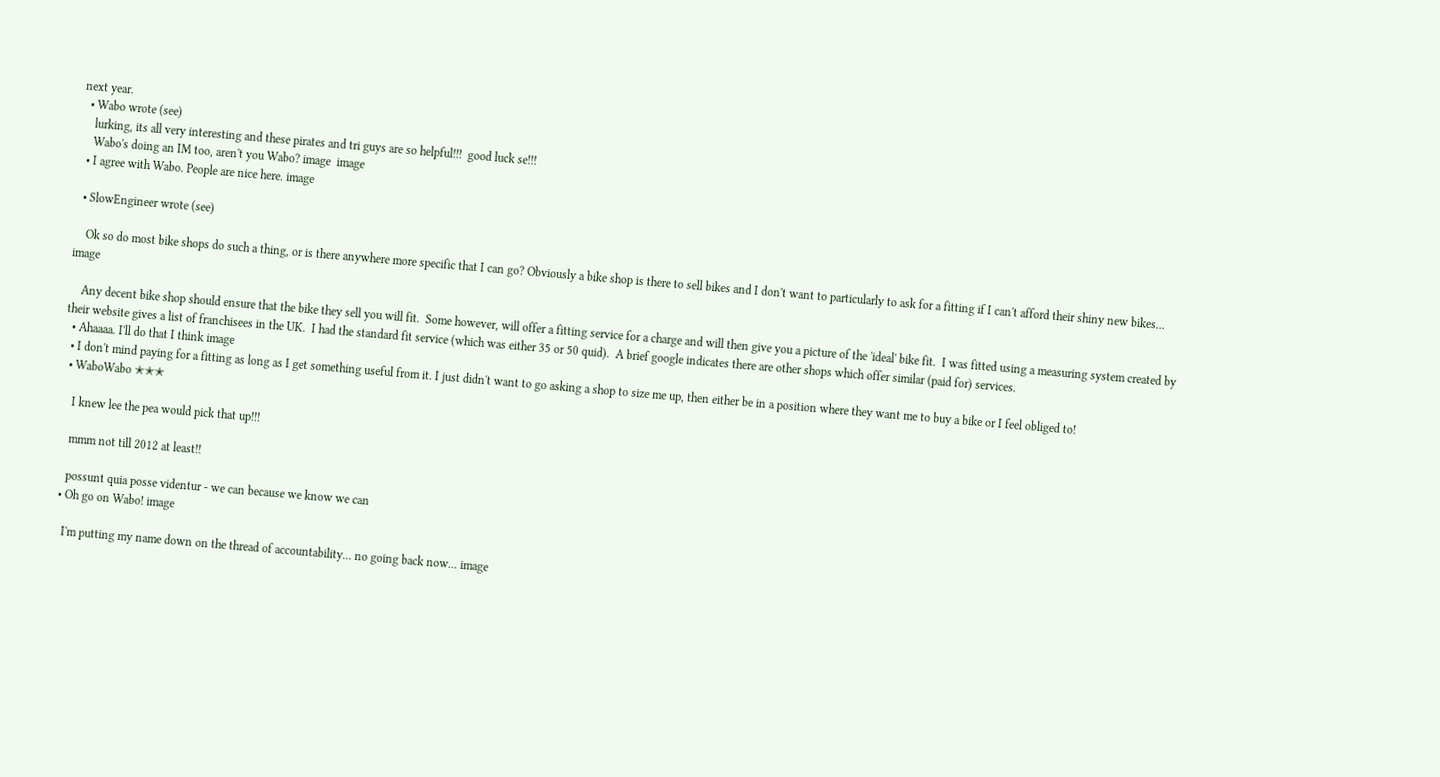next year.
  • Wabo wrote (see)
    lurking, its all very interesting and these pirates and tri guys are so helpful!!!  good luck se!!!
    Wabo's doing an IM too, aren't you Wabo? image  image
  • I agree with Wabo. People are nice here. image

  • SlowEngineer wrote (see)

    Ok so do most bike shops do such a thing, or is there anywhere more specific that I can go? Obviously a bike shop is there to sell bikes and I don't want to particularly to ask for a fitting if I can't afford their shiny new bikes... image

    Any decent bike shop should ensure that the bike they sell you will fit.  Some however, will offer a fitting service for a charge and will then give you a picture of the 'ideal' bike fit.  I was fitted using a measuring system created by their website gives a list of franchisees in the UK.  I had the standard fit service (which was either 35 or 50 quid).  A brief google indicates there are other shops which offer similar (paid for) services.
  • Ahaaaa. I'll do that I think image
  • I don't mind paying for a fitting as long as I get something useful from it. I just didn't want to go asking a shop to size me up, then either be in a position where they want me to buy a bike or I feel obliged to!
  • WaboWabo ✭✭✭

    I knew lee the pea would pick that up!!!

    mmm not till 2012 at least!!

    possunt quia posse videntur - we can because we know we can
  • Oh go on Wabo! image

    I'm putting my name down on the thread of accountability... no going back now... image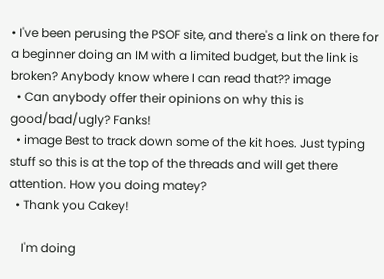• I've been perusing the PSOF site, and there's a link on there for a beginner doing an IM with a limited budget, but the link is broken? Anybody know where I can read that?? image
  • Can anybody offer their opinions on why this is good/bad/ugly? Fanks!
  • image Best to track down some of the kit hoes. Just typing stuff so this is at the top of the threads and will get there attention. How you doing matey?
  • Thank you Cakey!

    I'm doing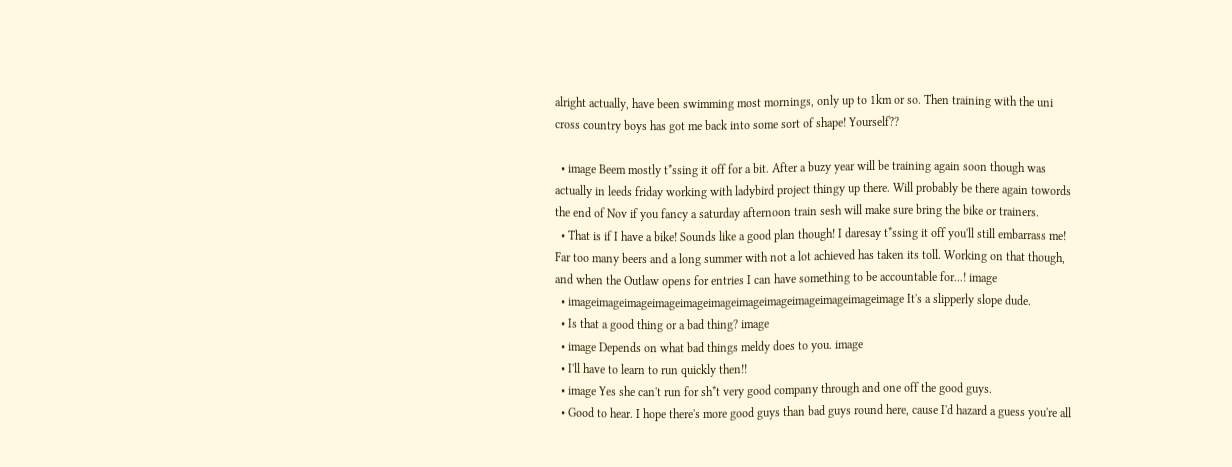alright actually, have been swimming most mornings, only up to 1km or so. Then training with the uni cross country boys has got me back into some sort of shape! Yourself??

  • image Beem mostly t*ssing it off for a bit. After a buzy year will be training again soon though was actually in leeds friday working with ladybird project thingy up there. Will probably be there again towords the end of Nov if you fancy a saturday afternoon train sesh will make sure bring the bike or trainers.
  • That is if I have a bike! Sounds like a good plan though! I daresay t*ssing it off you'll still embarrass me! Far too many beers and a long summer with not a lot achieved has taken its toll. Working on that though, and when the Outlaw opens for entries I can have something to be accountable for...! image
  • imageimageimageimageimageimageimageimageimageimageimageimage It's a slipperly slope dude.
  • Is that a good thing or a bad thing? image
  • image Depends on what bad things meldy does to you. image
  • I'll have to learn to run quickly then!!
  • image Yes she can't run for sh*t very good company through and one off the good guys.
  • Good to hear. I hope there's more good guys than bad guys round here, cause I'd hazard a guess you're all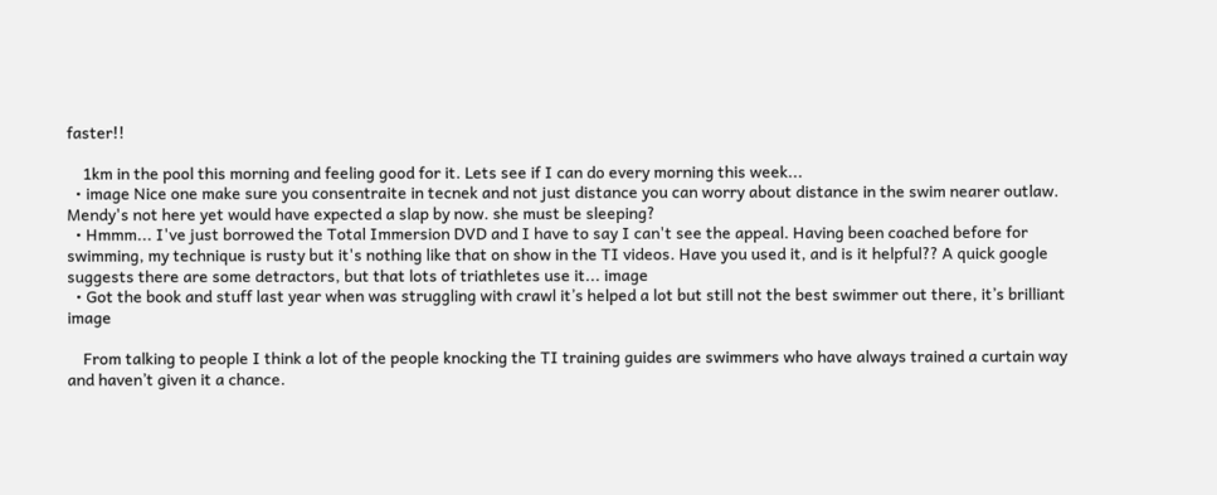faster!!

    1km in the pool this morning and feeling good for it. Lets see if I can do every morning this week...
  • image Nice one make sure you consentraite in tecnek and not just distance you can worry about distance in the swim nearer outlaw. Mendy's not here yet would have expected a slap by now. she must be sleeping?
  • Hmmm... I've just borrowed the Total Immersion DVD and I have to say I can't see the appeal. Having been coached before for swimming, my technique is rusty but it's nothing like that on show in the TI videos. Have you used it, and is it helpful?? A quick google suggests there are some detractors, but that lots of triathletes use it... image
  • Got the book and stuff last year when was struggling with crawl it’s helped a lot but still not the best swimmer out there, it’s brilliant image

    From talking to people I think a lot of the people knocking the TI training guides are swimmers who have always trained a curtain way and haven’t given it a chance.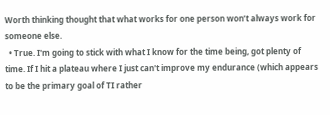Worth thinking thought that what works for one person won’t always work for someone else.
  • True. I'm going to stick with what I know for the time being, got plenty of time. If I hit a plateau where I just can't improve my endurance (which appears to be the primary goal of TI rather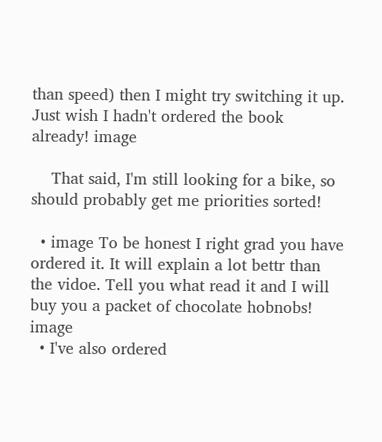than speed) then I might try switching it up. Just wish I hadn't ordered the book already! image

    That said, I'm still looking for a bike, so should probably get me priorities sorted!

  • image To be honest I right grad you have ordered it. It will explain a lot bettr than the vidoe. Tell you what read it and I will buy you a packet of chocolate hobnobs! image
  • I've also ordered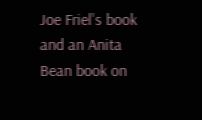Joe Friel's book and an Anita Bean book on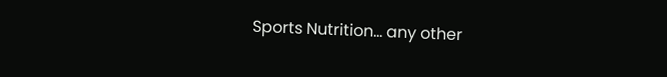Sports Nutrition... any other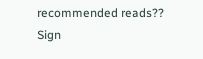recommended reads??
Sign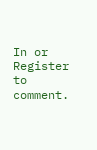In or Register to comment.